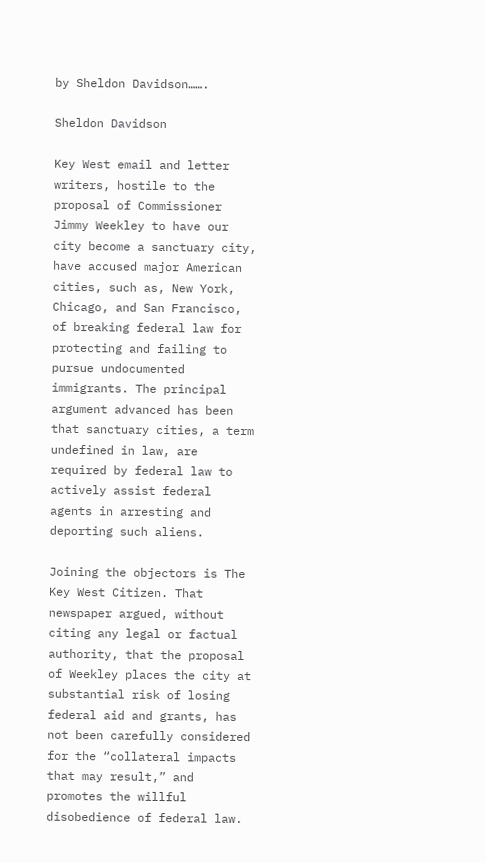by Sheldon Davidson…….

Sheldon Davidson

Key West email and letter writers, hostile to the proposal of Commissioner Jimmy Weekley to have our city become a sanctuary city, have accused major American cities, such as, New York, Chicago, and San Francisco, of breaking federal law for protecting and failing to pursue undocumented immigrants. The principal argument advanced has been that sanctuary cities, a term undefined in law, are required by federal law to actively assist federal agents in arresting and deporting such aliens.

Joining the objectors is The Key West Citizen. That newspaper argued, without citing any legal or factual authority, that the proposal of Weekley places the city at substantial risk of losing federal aid and grants, has not been carefully considered for the “collateral impacts that may result,” and promotes the willful disobedience of federal law.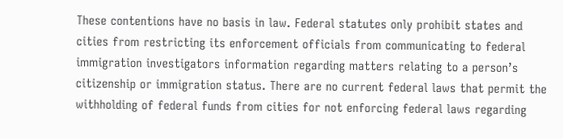These contentions have no basis in law. Federal statutes only prohibit states and cities from restricting its enforcement officials from communicating to federal immigration investigators information regarding matters relating to a person’s citizenship or immigration status. There are no current federal laws that permit the withholding of federal funds from cities for not enforcing federal laws regarding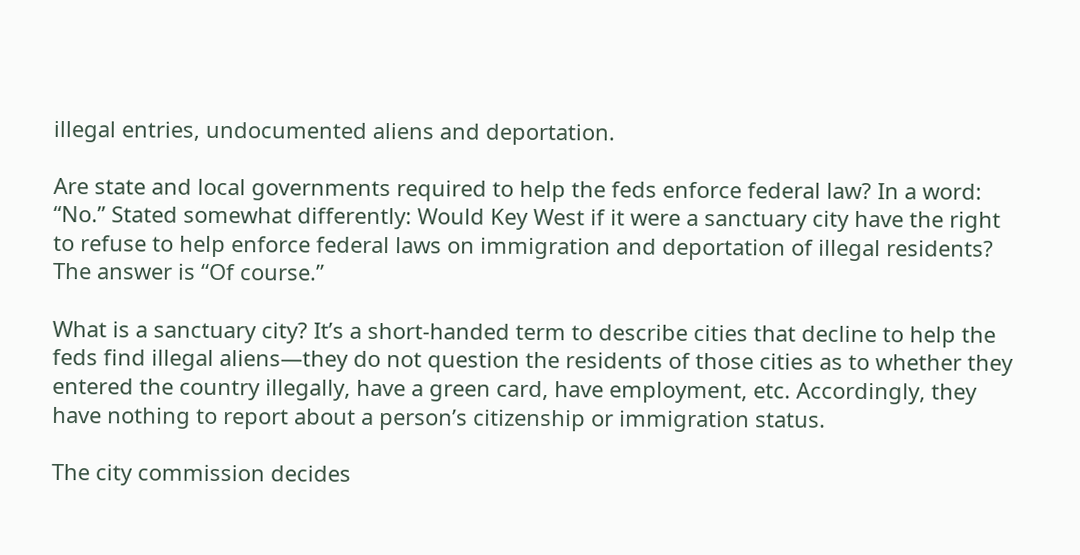illegal entries, undocumented aliens and deportation.

Are state and local governments required to help the feds enforce federal law? In a word: “No.” Stated somewhat differently: Would Key West if it were a sanctuary city have the right to refuse to help enforce federal laws on immigration and deportation of illegal residents? The answer is “Of course.”

What is a sanctuary city? It’s a short-handed term to describe cities that decline to help the feds find illegal aliens—they do not question the residents of those cities as to whether they entered the country illegally, have a green card, have employment, etc. Accordingly, they have nothing to report about a person’s citizenship or immigration status.

The city commission decides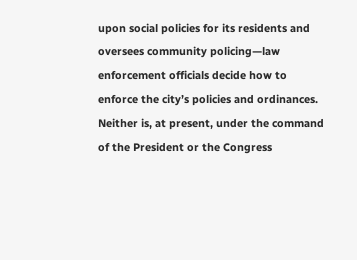upon social policies for its residents and oversees community policing—law enforcement officials decide how to enforce the city’s policies and ordinances. Neither is, at present, under the command of the President or the Congress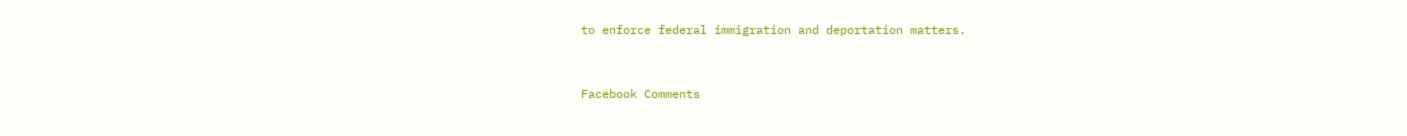to enforce federal immigration and deportation matters.


Facebook Comments